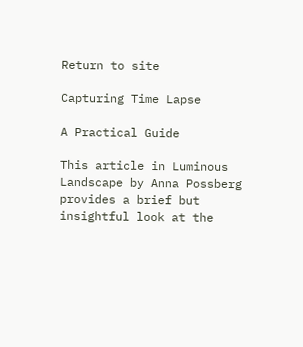Return to site

Capturing Time Lapse

A Practical Guide

This article in Luminous Landscape by Anna Possberg provides a brief but insightful look at the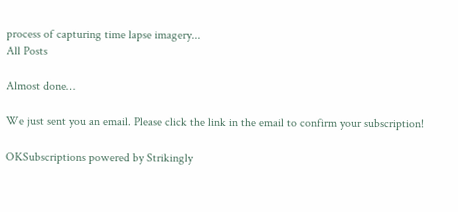process of capturing time lapse imagery...
All Posts

Almost done…

We just sent you an email. Please click the link in the email to confirm your subscription!

OKSubscriptions powered by Strikingly